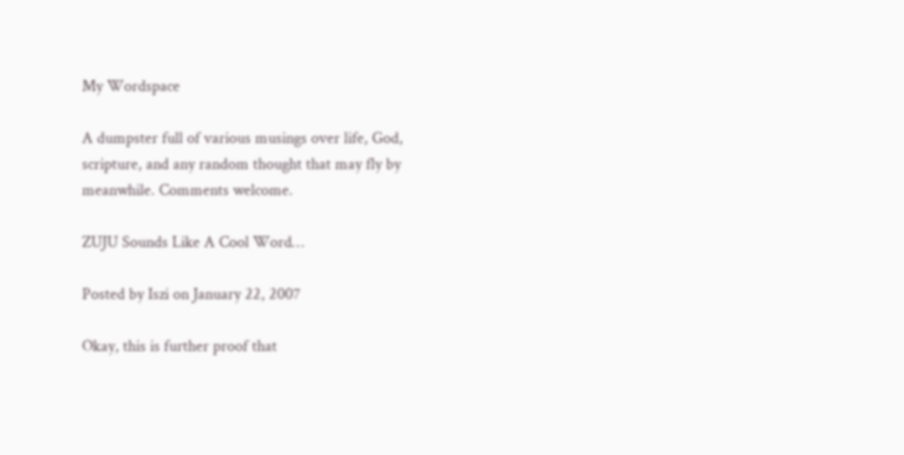My Wordspace

A dumpster full of various musings over life, God, scripture, and any random thought that may fly by meanwhile. Comments welcome.

ZUJU Sounds Like A Cool Word…

Posted by Iszi on January 22, 2007

Okay, this is further proof that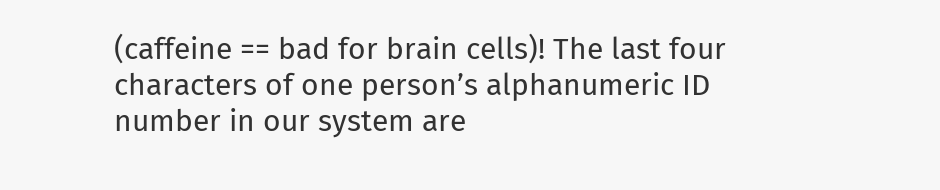(caffeine == bad for brain cells)! The last four characters of one person’s alphanumeric ID number in our system are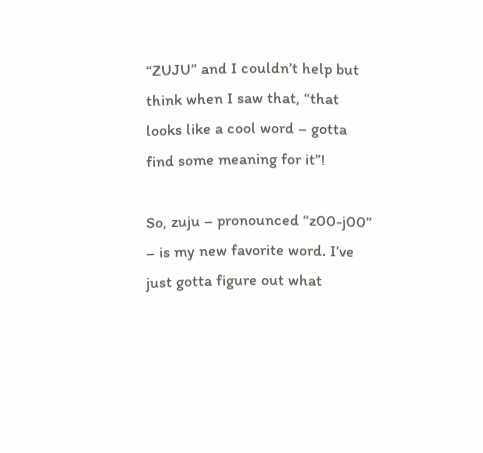“ZUJU” and I couldn’t help but think when I saw that, “that looks like a cool word – gotta find some meaning for it”!

So, zuju – pronounced “z00-j00” – is my new favorite word. I’ve just gotta figure out what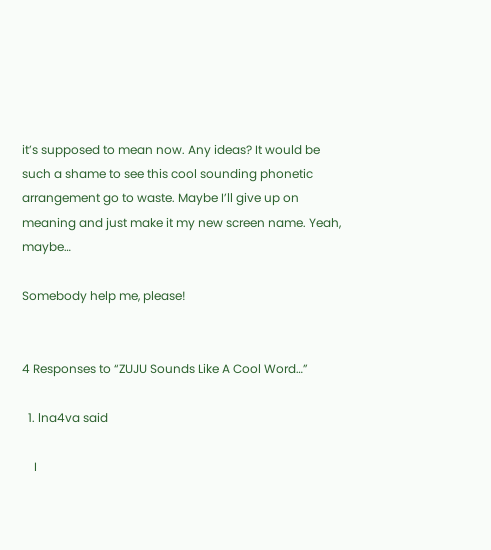it’s supposed to mean now. Any ideas? It would be such a shame to see this cool sounding phonetic arrangement go to waste. Maybe I’ll give up on meaning and just make it my new screen name. Yeah, maybe…

Somebody help me, please!


4 Responses to “ZUJU Sounds Like A Cool Word…”

  1. lna4va said

    I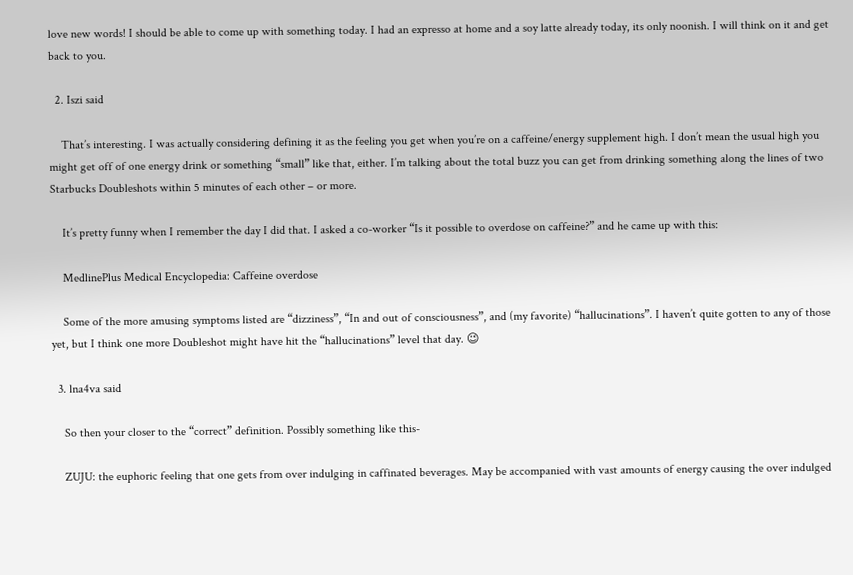love new words! I should be able to come up with something today. I had an expresso at home and a soy latte already today, its only noonish. I will think on it and get back to you.

  2. Iszi said

    That’s interesting. I was actually considering defining it as the feeling you get when you’re on a caffeine/energy supplement high. I don’t mean the usual high you might get off of one energy drink or something “small” like that, either. I’m talking about the total buzz you can get from drinking something along the lines of two Starbucks Doubleshots within 5 minutes of each other – or more.

    It’s pretty funny when I remember the day I did that. I asked a co-worker “Is it possible to overdose on caffeine?” and he came up with this:

    MedlinePlus Medical Encyclopedia: Caffeine overdose

    Some of the more amusing symptoms listed are “dizziness”, “In and out of consciousness”, and (my favorite) “hallucinations”. I haven’t quite gotten to any of those yet, but I think one more Doubleshot might have hit the “hallucinations” level that day. 😉

  3. lna4va said

    So then your closer to the “correct” definition. Possibly something like this-

    ZUJU: the euphoric feeling that one gets from over indulging in caffinated beverages. May be accompanied with vast amounts of energy causing the over indulged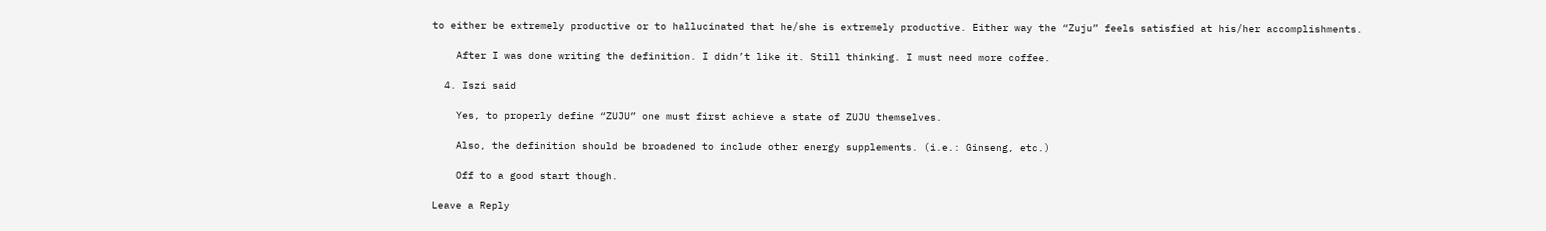to either be extremely productive or to hallucinated that he/she is extremely productive. Either way the “Zuju” feels satisfied at his/her accomplishments.

    After I was done writing the definition. I didn’t like it. Still thinking. I must need more coffee.

  4. Iszi said

    Yes, to properly define “ZUJU” one must first achieve a state of ZUJU themselves.

    Also, the definition should be broadened to include other energy supplements. (i.e.: Ginseng, etc.)

    Off to a good start though.

Leave a Reply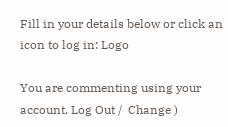Fill in your details below or click an icon to log in: Logo

You are commenting using your account. Log Out /  Change )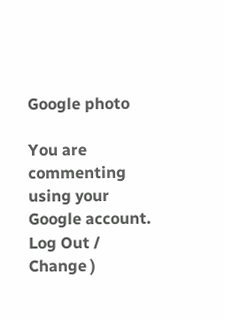Google photo

You are commenting using your Google account. Log Out /  Change )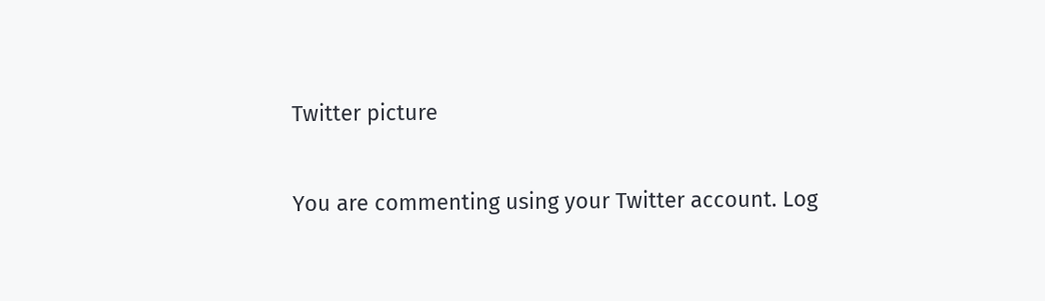Twitter picture

You are commenting using your Twitter account. Log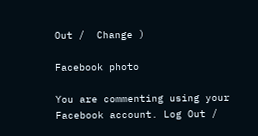Out /  Change )

Facebook photo

You are commenting using your Facebook account. Log Out /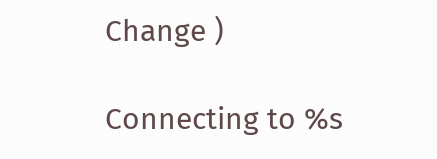Change )

Connecting to %s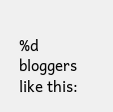%d bloggers like this: